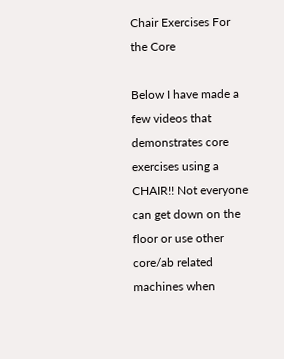Chair Exercises For the Core

Below I have made a few videos that demonstrates core exercises using a CHAIR!! Not everyone can get down on the floor or use other core/ab related machines when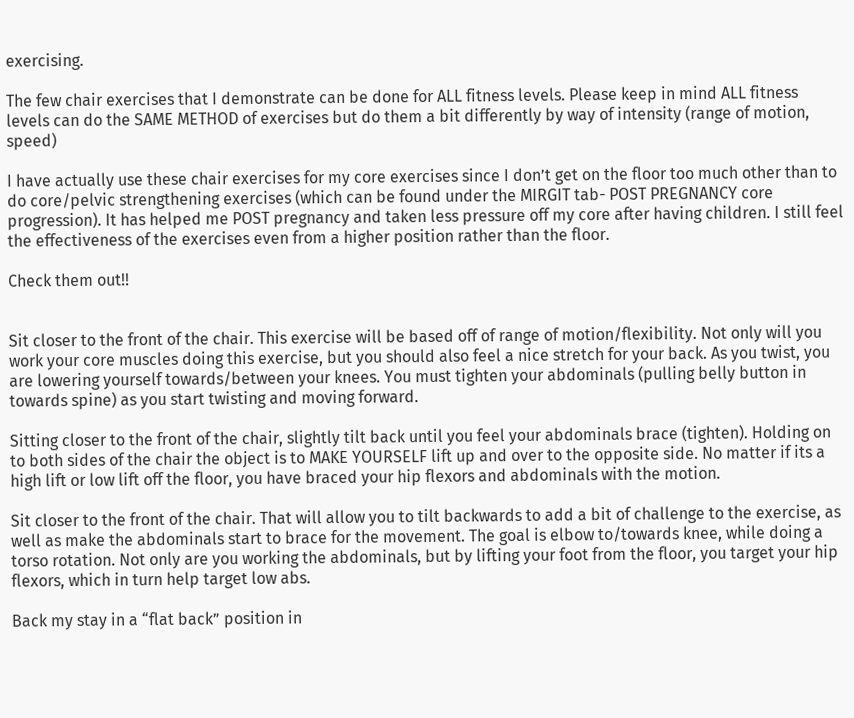exercising.

The few chair exercises that I demonstrate can be done for ALL fitness levels. Please keep in mind ALL fitness levels can do the SAME METHOD of exercises but do them a bit differently by way of intensity (range of motion, speed)

I have actually use these chair exercises for my core exercises since I don’t get on the floor too much other than to do core/pelvic strengthening exercises (which can be found under the MIRGIT tab- POST PREGNANCY core progression). It has helped me POST pregnancy and taken less pressure off my core after having children. I still feel the effectiveness of the exercises even from a higher position rather than the floor.

Check them out!!


Sit closer to the front of the chair. This exercise will be based off of range of motion/flexibility. Not only will you work your core muscles doing this exercise, but you should also feel a nice stretch for your back. As you twist, you are lowering yourself towards/between your knees. You must tighten your abdominals (pulling belly button in towards spine) as you start twisting and moving forward.

Sitting closer to the front of the chair, slightly tilt back until you feel your abdominals brace (tighten). Holding on to both sides of the chair the object is to MAKE YOURSELF lift up and over to the opposite side. No matter if its a high lift or low lift off the floor, you have braced your hip flexors and abdominals with the motion.

Sit closer to the front of the chair. That will allow you to tilt backwards to add a bit of challenge to the exercise, as well as make the abdominals start to brace for the movement. The goal is elbow to/towards knee, while doing a torso rotation. Not only are you working the abdominals, but by lifting your foot from the floor, you target your hip flexors, which in turn help target low abs.

Back my stay in a “flat back” position in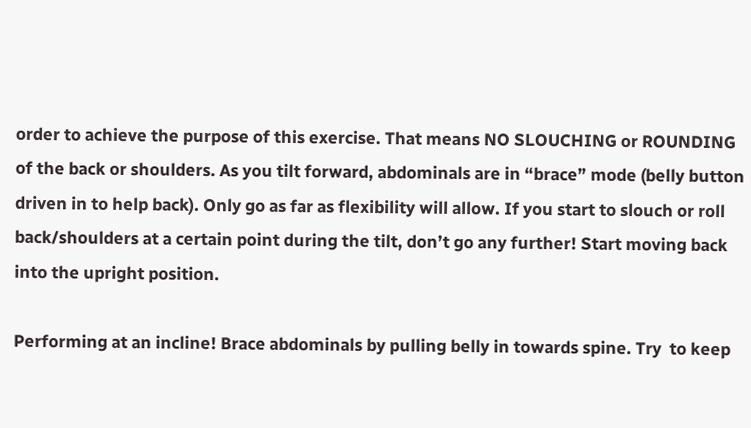order to achieve the purpose of this exercise. That means NO SLOUCHING or ROUNDING of the back or shoulders. As you tilt forward, abdominals are in “brace” mode (belly button driven in to help back). Only go as far as flexibility will allow. If you start to slouch or roll back/shoulders at a certain point during the tilt, don’t go any further! Start moving back into the upright position.

Performing at an incline! Brace abdominals by pulling belly in towards spine. Try  to keep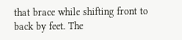that brace while shifting front to back by feet. The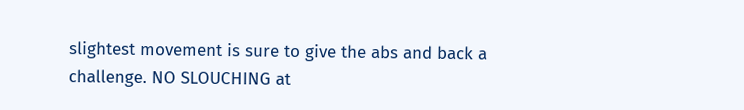slightest movement is sure to give the abs and back a challenge. NO SLOUCHING at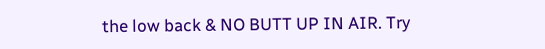the low back & NO BUTT UP IN AIR. Try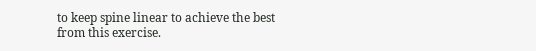to keep spine linear to achieve the best from this exercise.